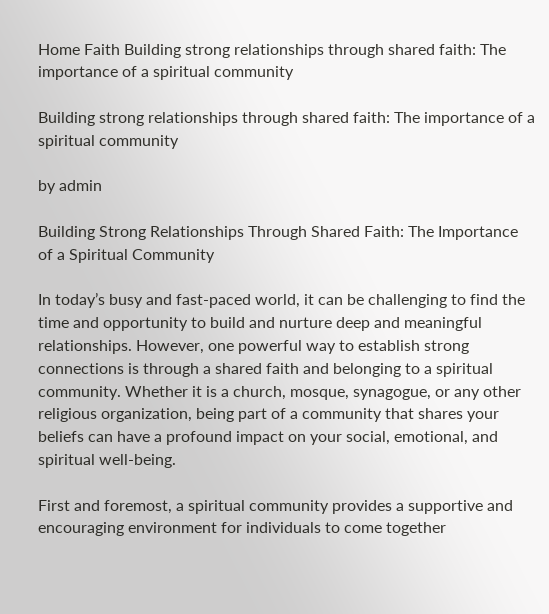Home Faith Building strong relationships through shared faith: The importance of a spiritual community

Building strong relationships through shared faith: The importance of a spiritual community

by admin

Building Strong Relationships Through Shared Faith: The Importance of a Spiritual Community

In today’s busy and fast-paced world, it can be challenging to find the time and opportunity to build and nurture deep and meaningful relationships. However, one powerful way to establish strong connections is through a shared faith and belonging to a spiritual community. Whether it is a church, mosque, synagogue, or any other religious organization, being part of a community that shares your beliefs can have a profound impact on your social, emotional, and spiritual well-being.

First and foremost, a spiritual community provides a supportive and encouraging environment for individuals to come together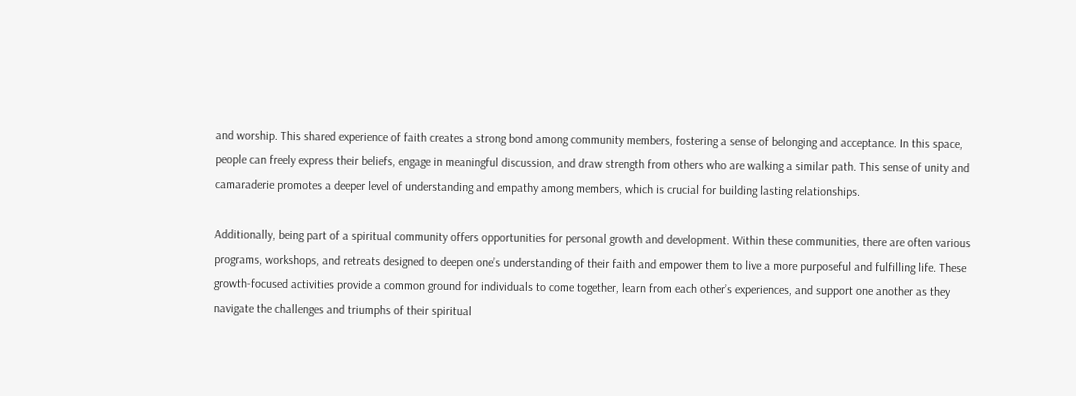and worship. This shared experience of faith creates a strong bond among community members, fostering a sense of belonging and acceptance. In this space, people can freely express their beliefs, engage in meaningful discussion, and draw strength from others who are walking a similar path. This sense of unity and camaraderie promotes a deeper level of understanding and empathy among members, which is crucial for building lasting relationships.

Additionally, being part of a spiritual community offers opportunities for personal growth and development. Within these communities, there are often various programs, workshops, and retreats designed to deepen one’s understanding of their faith and empower them to live a more purposeful and fulfilling life. These growth-focused activities provide a common ground for individuals to come together, learn from each other’s experiences, and support one another as they navigate the challenges and triumphs of their spiritual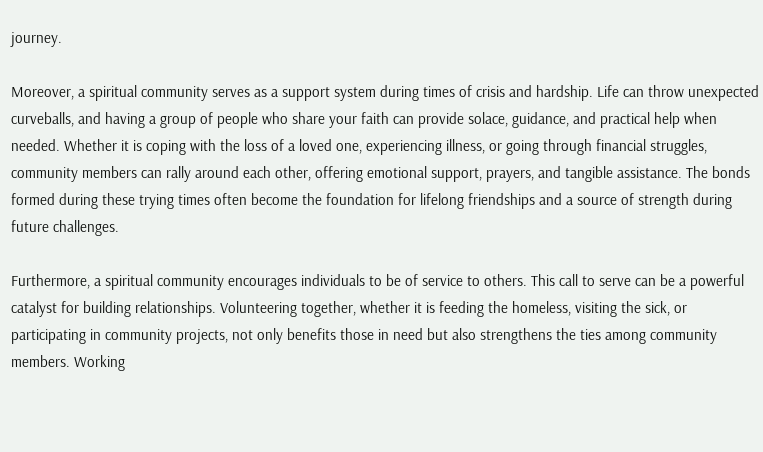journey.

Moreover, a spiritual community serves as a support system during times of crisis and hardship. Life can throw unexpected curveballs, and having a group of people who share your faith can provide solace, guidance, and practical help when needed. Whether it is coping with the loss of a loved one, experiencing illness, or going through financial struggles, community members can rally around each other, offering emotional support, prayers, and tangible assistance. The bonds formed during these trying times often become the foundation for lifelong friendships and a source of strength during future challenges.

Furthermore, a spiritual community encourages individuals to be of service to others. This call to serve can be a powerful catalyst for building relationships. Volunteering together, whether it is feeding the homeless, visiting the sick, or participating in community projects, not only benefits those in need but also strengthens the ties among community members. Working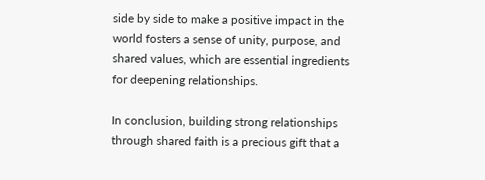side by side to make a positive impact in the world fosters a sense of unity, purpose, and shared values, which are essential ingredients for deepening relationships.

In conclusion, building strong relationships through shared faith is a precious gift that a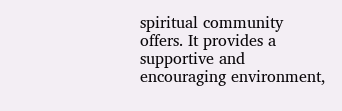spiritual community offers. It provides a supportive and encouraging environment,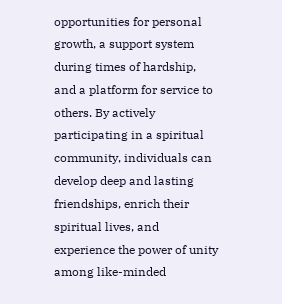opportunities for personal growth, a support system during times of hardship, and a platform for service to others. By actively participating in a spiritual community, individuals can develop deep and lasting friendships, enrich their spiritual lives, and experience the power of unity among like-minded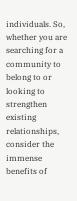individuals. So, whether you are searching for a community to belong to or looking to strengthen existing relationships, consider the immense benefits of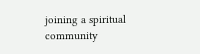joining a spiritual community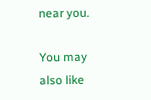near you.

You may also like